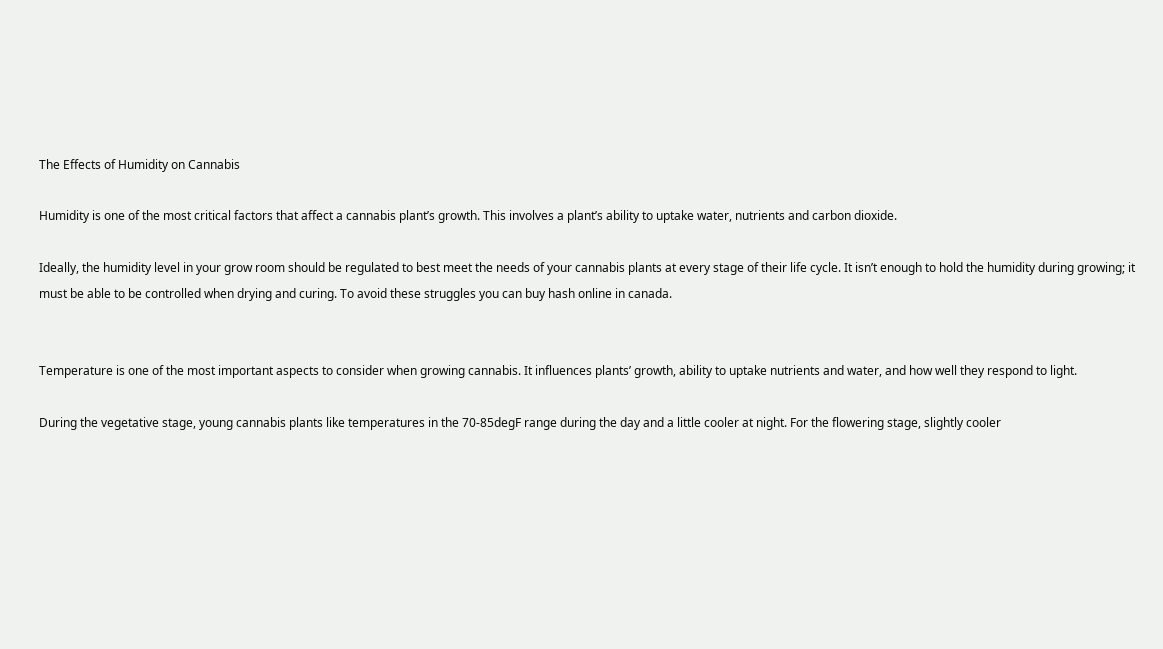The Effects of Humidity on Cannabis

Humidity is one of the most critical factors that affect a cannabis plant’s growth. This involves a plant’s ability to uptake water, nutrients and carbon dioxide.

Ideally, the humidity level in your grow room should be regulated to best meet the needs of your cannabis plants at every stage of their life cycle. It isn’t enough to hold the humidity during growing; it must be able to be controlled when drying and curing. To avoid these struggles you can buy hash online in canada.


Temperature is one of the most important aspects to consider when growing cannabis. It influences plants’ growth, ability to uptake nutrients and water, and how well they respond to light.

During the vegetative stage, young cannabis plants like temperatures in the 70-85degF range during the day and a little cooler at night. For the flowering stage, slightly cooler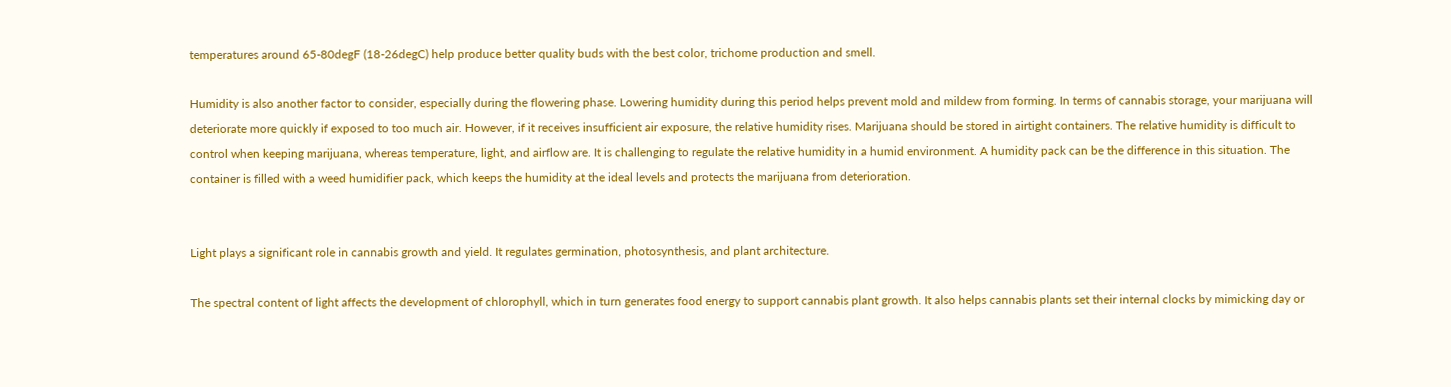temperatures around 65-80degF (18-26degC) help produce better quality buds with the best color, trichome production and smell.

Humidity is also another factor to consider, especially during the flowering phase. Lowering humidity during this period helps prevent mold and mildew from forming. In terms of cannabis storage, your marijuana will deteriorate more quickly if exposed to too much air. However, if it receives insufficient air exposure, the relative humidity rises. Marijuana should be stored in airtight containers. The relative humidity is difficult to control when keeping marijuana, whereas temperature, light, and airflow are. It is challenging to regulate the relative humidity in a humid environment. A humidity pack can be the difference in this situation. The container is filled with a weed humidifier pack, which keeps the humidity at the ideal levels and protects the marijuana from deterioration.


Light plays a significant role in cannabis growth and yield. It regulates germination, photosynthesis, and plant architecture.

The spectral content of light affects the development of chlorophyll, which in turn generates food energy to support cannabis plant growth. It also helps cannabis plants set their internal clocks by mimicking day or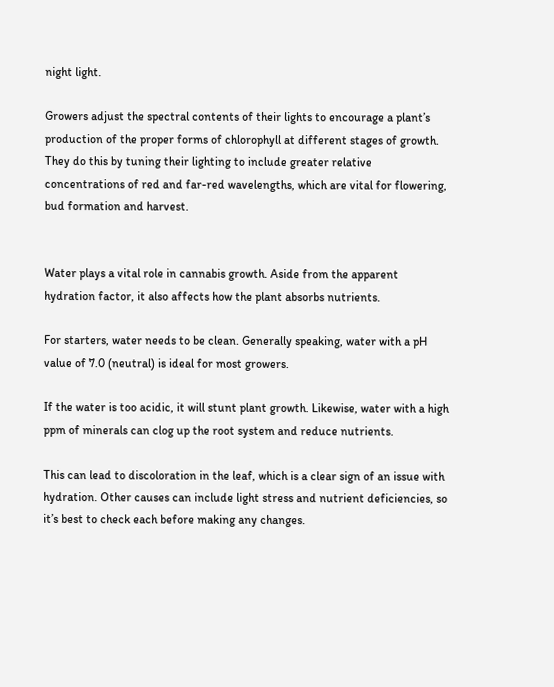night light.

Growers adjust the spectral contents of their lights to encourage a plant’s production of the proper forms of chlorophyll at different stages of growth. They do this by tuning their lighting to include greater relative concentrations of red and far-red wavelengths, which are vital for flowering, bud formation and harvest.


Water plays a vital role in cannabis growth. Aside from the apparent hydration factor, it also affects how the plant absorbs nutrients.

For starters, water needs to be clean. Generally speaking, water with a pH value of 7.0 (neutral) is ideal for most growers.

If the water is too acidic, it will stunt plant growth. Likewise, water with a high ppm of minerals can clog up the root system and reduce nutrients.

This can lead to discoloration in the leaf, which is a clear sign of an issue with hydration. Other causes can include light stress and nutrient deficiencies, so it’s best to check each before making any changes.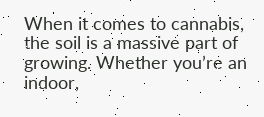When it comes to cannabis, the soil is a massive part of growing. Whether you’re an indoor,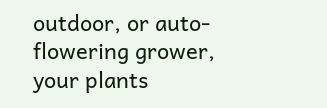outdoor, or auto-flowering grower, your plants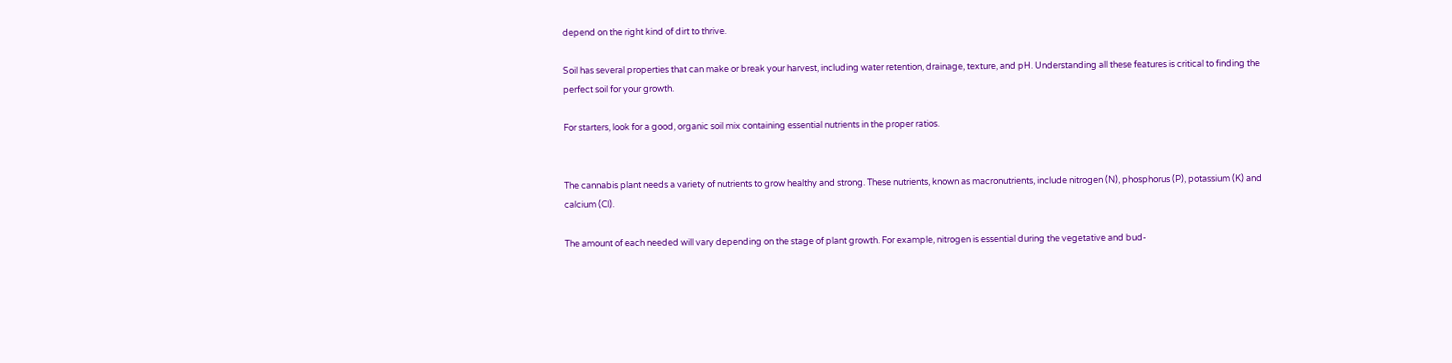depend on the right kind of dirt to thrive.

Soil has several properties that can make or break your harvest, including water retention, drainage, texture, and pH. Understanding all these features is critical to finding the perfect soil for your growth.

For starters, look for a good, organic soil mix containing essential nutrients in the proper ratios.


The cannabis plant needs a variety of nutrients to grow healthy and strong. These nutrients, known as macronutrients, include nitrogen (N), phosphorus (P), potassium (K) and calcium (Cl).

The amount of each needed will vary depending on the stage of plant growth. For example, nitrogen is essential during the vegetative and bud-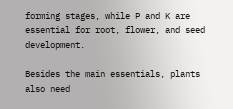forming stages, while P and K are essential for root, flower, and seed development.

Besides the main essentials, plants also need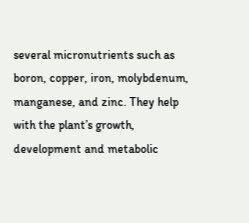several micronutrients such as boron, copper, iron, molybdenum, manganese, and zinc. They help with the plant’s growth, development and metabolic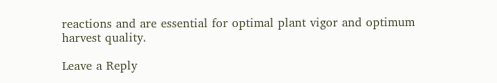reactions and are essential for optimal plant vigor and optimum harvest quality.

Leave a Reply